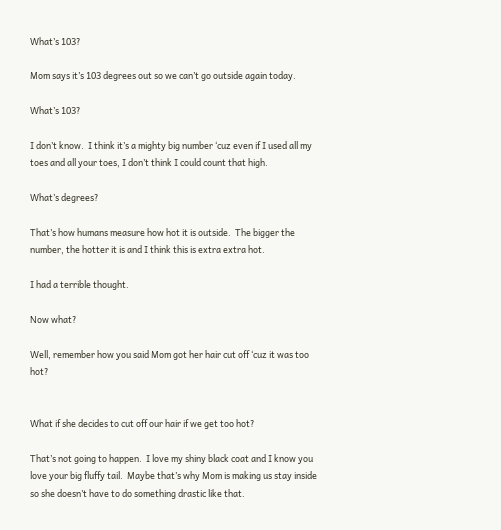What’s 103?

Mom says it’s 103 degrees out so we can’t go outside again today.

What’s 103?

I don’t know.  I think it’s a mighty big number ‘cuz even if I used all my toes and all your toes, I don’t think I could count that high.

What’s degrees?

That’s how humans measure how hot it is outside.  The bigger the number, the hotter it is and I think this is extra extra hot.

I had a terrible thought.

Now what?

Well, remember how you said Mom got her hair cut off ‘cuz it was too hot?


What if she decides to cut off our hair if we get too hot?

That’s not going to happen.  I love my shiny black coat and I know you love your big fluffy tail.  Maybe that’s why Mom is making us stay inside so she doesn’t have to do something drastic like that.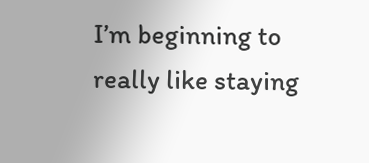I’m beginning to really like staying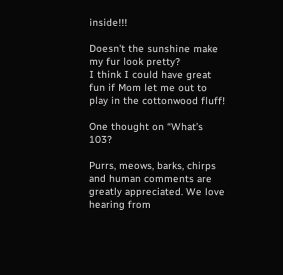inside!!!

Doesn't the sunshine make my fur look pretty?
I think I could have great fun if Mom let me out to play in the cottonwood fluff!

One thought on “What’s 103?

Purrs, meows, barks, chirps and human comments are greatly appreciated. We love hearing from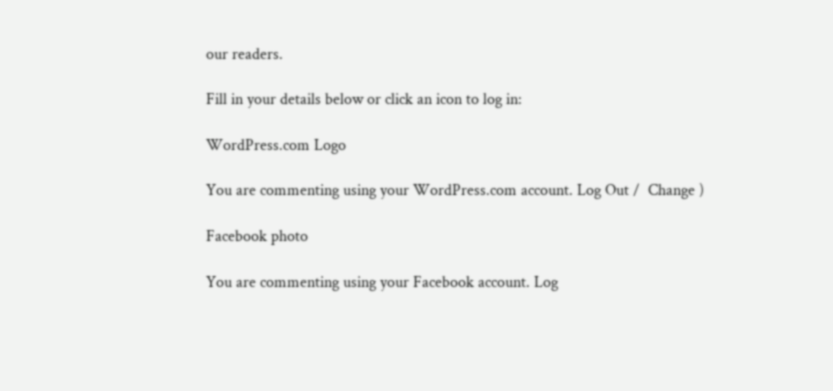our readers.

Fill in your details below or click an icon to log in:

WordPress.com Logo

You are commenting using your WordPress.com account. Log Out /  Change )

Facebook photo

You are commenting using your Facebook account. Log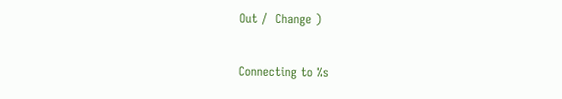Out /  Change )

Connecting to %s